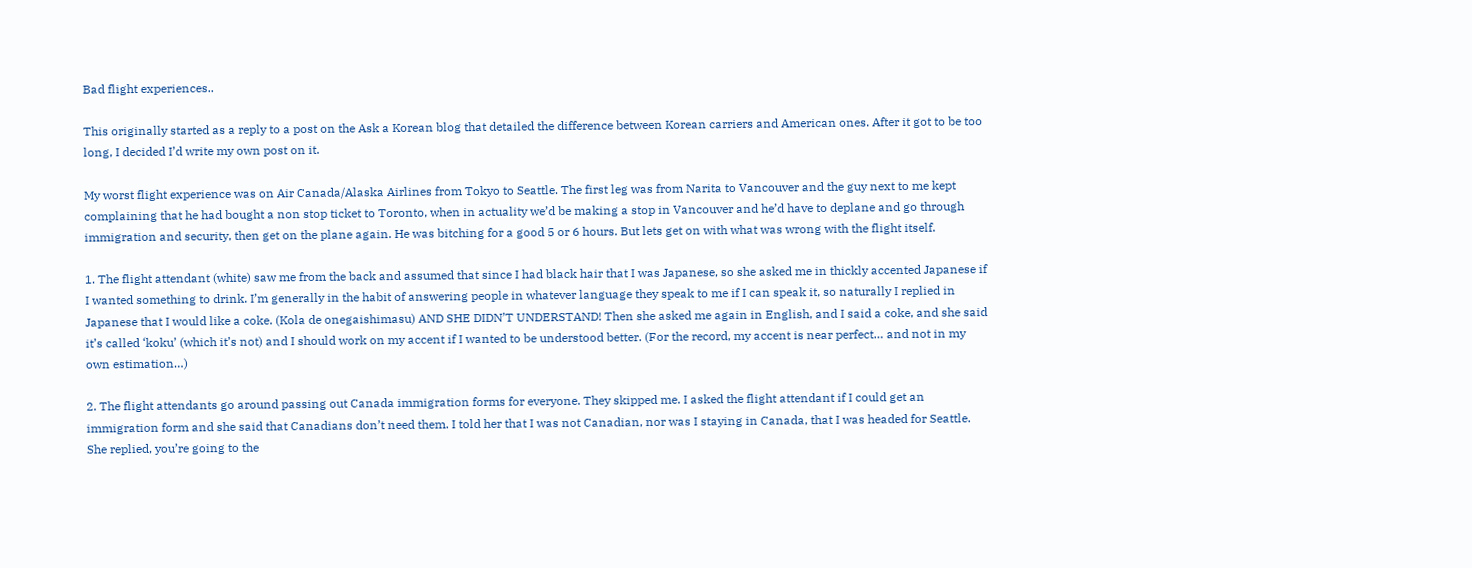Bad flight experiences..

This originally started as a reply to a post on the Ask a Korean blog that detailed the difference between Korean carriers and American ones. After it got to be too long, I decided I’d write my own post on it.

My worst flight experience was on Air Canada/Alaska Airlines from Tokyo to Seattle. The first leg was from Narita to Vancouver and the guy next to me kept complaining that he had bought a non stop ticket to Toronto, when in actuality we’d be making a stop in Vancouver and he’d have to deplane and go through immigration and security, then get on the plane again. He was bitching for a good 5 or 6 hours. But lets get on with what was wrong with the flight itself.

1. The flight attendant (white) saw me from the back and assumed that since I had black hair that I was Japanese, so she asked me in thickly accented Japanese if I wanted something to drink. I’m generally in the habit of answering people in whatever language they speak to me if I can speak it, so naturally I replied in Japanese that I would like a coke. (Kola de onegaishimasu) AND SHE DIDN’T UNDERSTAND! Then she asked me again in English, and I said a coke, and she said it’s called ‘koku’ (which it’s not) and I should work on my accent if I wanted to be understood better. (For the record, my accent is near perfect… and not in my own estimation…)

2. The flight attendants go around passing out Canada immigration forms for everyone. They skipped me. I asked the flight attendant if I could get an immigration form and she said that Canadians don’t need them. I told her that I was not Canadian, nor was I staying in Canada, that I was headed for Seattle. She replied, you’re going to the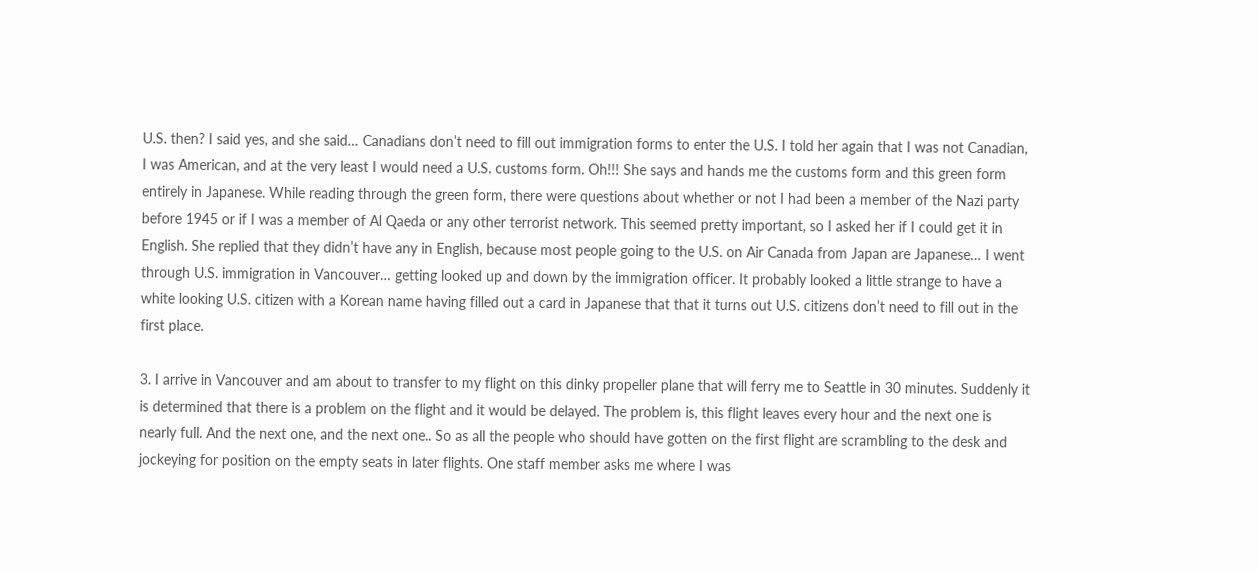U.S. then? I said yes, and she said… Canadians don’t need to fill out immigration forms to enter the U.S. I told her again that I was not Canadian, I was American, and at the very least I would need a U.S. customs form. Oh!!! She says and hands me the customs form and this green form entirely in Japanese. While reading through the green form, there were questions about whether or not I had been a member of the Nazi party before 1945 or if I was a member of Al Qaeda or any other terrorist network. This seemed pretty important, so I asked her if I could get it in English. She replied that they didn’t have any in English, because most people going to the U.S. on Air Canada from Japan are Japanese… I went through U.S. immigration in Vancouver… getting looked up and down by the immigration officer. It probably looked a little strange to have a white looking U.S. citizen with a Korean name having filled out a card in Japanese that that it turns out U.S. citizens don’t need to fill out in the first place.

3. I arrive in Vancouver and am about to transfer to my flight on this dinky propeller plane that will ferry me to Seattle in 30 minutes. Suddenly it is determined that there is a problem on the flight and it would be delayed. The problem is, this flight leaves every hour and the next one is nearly full. And the next one, and the next one.. So as all the people who should have gotten on the first flight are scrambling to the desk and jockeying for position on the empty seats in later flights. One staff member asks me where I was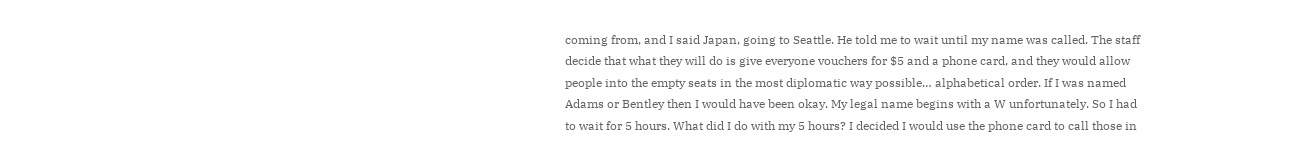coming from, and I said Japan, going to Seattle. He told me to wait until my name was called. The staff decide that what they will do is give everyone vouchers for $5 and a phone card, and they would allow people into the empty seats in the most diplomatic way possible… alphabetical order. If I was named Adams or Bentley then I would have been okay. My legal name begins with a W unfortunately. So I had to wait for 5 hours. What did I do with my 5 hours? I decided I would use the phone card to call those in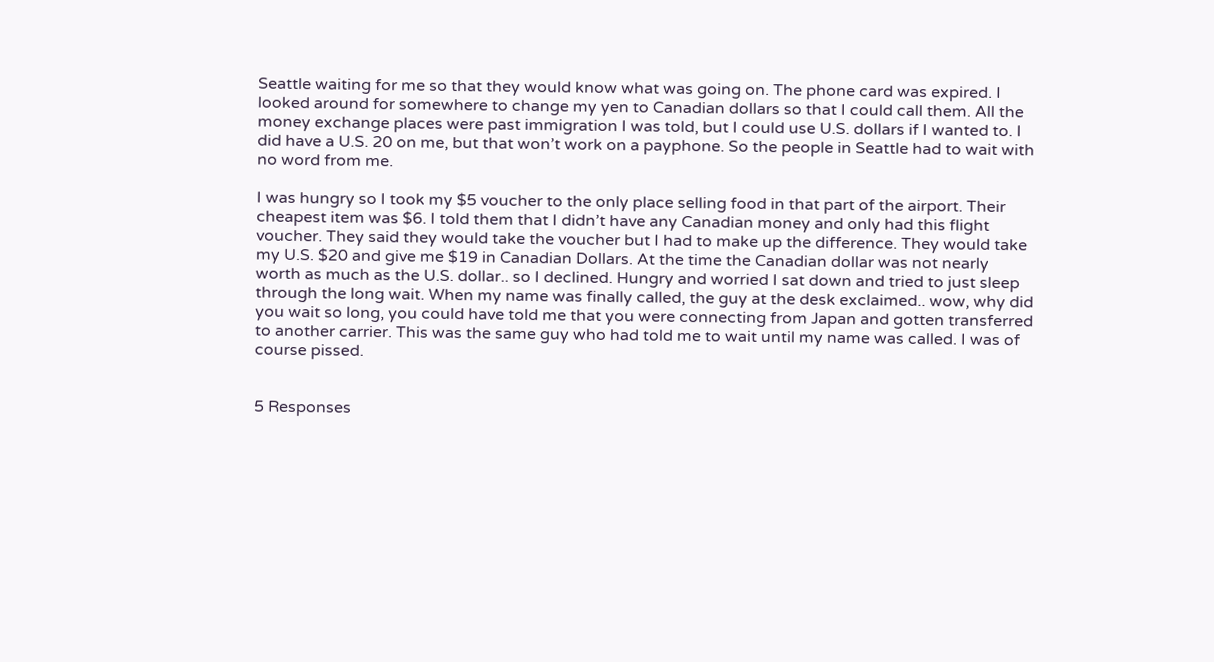Seattle waiting for me so that they would know what was going on. The phone card was expired. I looked around for somewhere to change my yen to Canadian dollars so that I could call them. All the money exchange places were past immigration I was told, but I could use U.S. dollars if I wanted to. I did have a U.S. 20 on me, but that won’t work on a payphone. So the people in Seattle had to wait with no word from me.

I was hungry so I took my $5 voucher to the only place selling food in that part of the airport. Their cheapest item was $6. I told them that I didn’t have any Canadian money and only had this flight voucher. They said they would take the voucher but I had to make up the difference. They would take my U.S. $20 and give me $19 in Canadian Dollars. At the time the Canadian dollar was not nearly worth as much as the U.S. dollar.. so I declined. Hungry and worried I sat down and tried to just sleep through the long wait. When my name was finally called, the guy at the desk exclaimed.. wow, why did you wait so long, you could have told me that you were connecting from Japan and gotten transferred to another carrier. This was the same guy who had told me to wait until my name was called. I was of course pissed.


5 Responses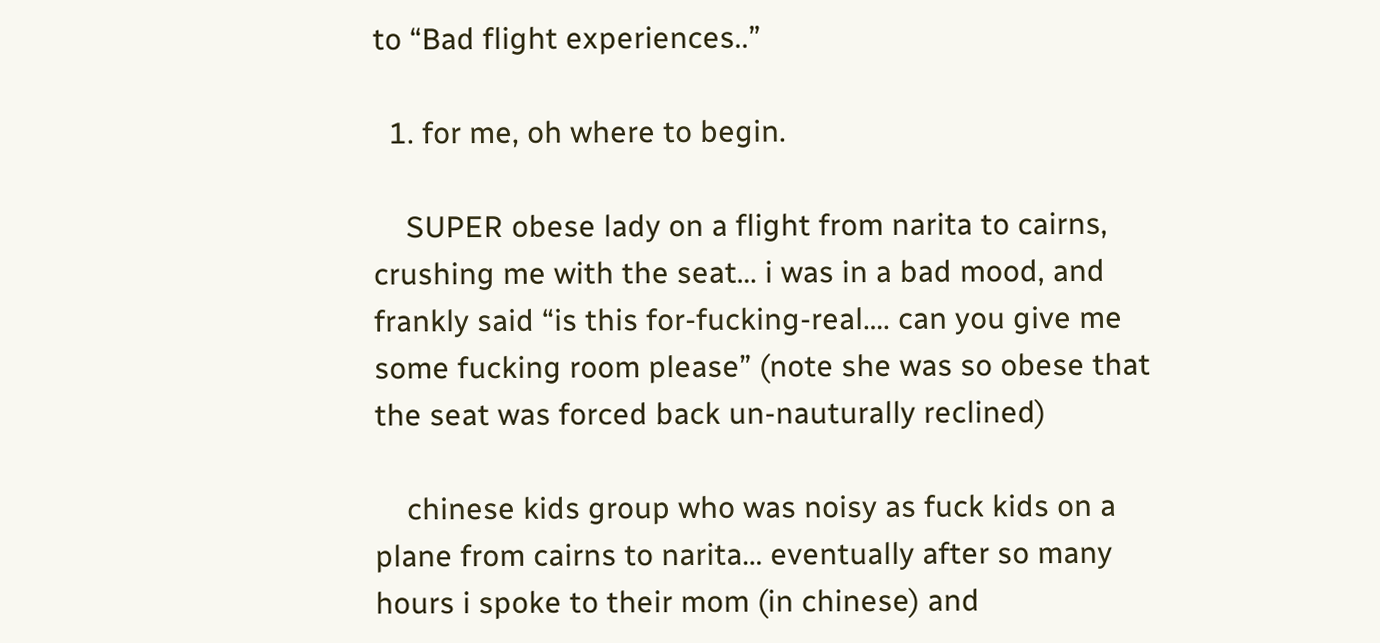to “Bad flight experiences..”

  1. for me, oh where to begin.

    SUPER obese lady on a flight from narita to cairns, crushing me with the seat… i was in a bad mood, and frankly said “is this for-fucking-real…. can you give me some fucking room please” (note she was so obese that the seat was forced back un-nauturally reclined)

    chinese kids group who was noisy as fuck kids on a plane from cairns to narita… eventually after so many hours i spoke to their mom (in chinese) and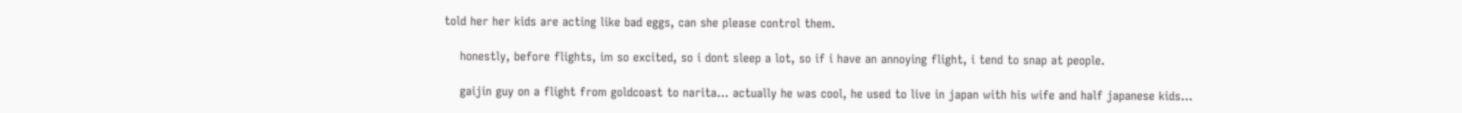told her her kids are acting like bad eggs, can she please control them.

    honestly, before flights, im so excited, so i dont sleep a lot, so if i have an annoying flight, i tend to snap at people.

    gaijin guy on a flight from goldcoast to narita… actually he was cool, he used to live in japan with his wife and half japanese kids…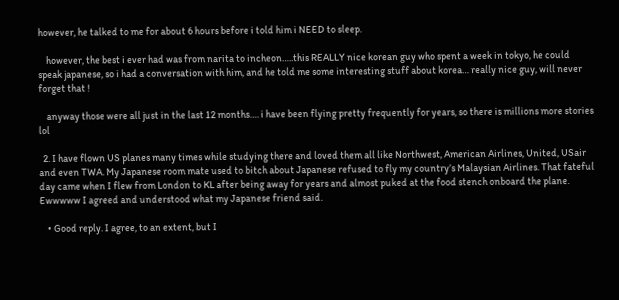however, he talked to me for about 6 hours before i told him i NEED to sleep.

    however, the best i ever had was from narita to incheon…..this REALLY nice korean guy who spent a week in tokyo, he could speak japanese, so i had a conversation with him, and he told me some interesting stuff about korea… really nice guy, will never forget that !

    anyway those were all just in the last 12 months…. i have been flying pretty frequently for years, so there is millions more stories lol

  2. I have flown US planes many times while studying there and loved them all like Northwest, American Airlines, United, USair and even TWA. My Japanese room mate used to bitch about Japanese refused to fly my country’s Malaysian Airlines. That fateful day came when I flew from London to KL after being away for years and almost puked at the food stench onboard the plane. Ewwwww I agreed and understood what my Japanese friend said.

    • Good reply. I agree, to an extent, but I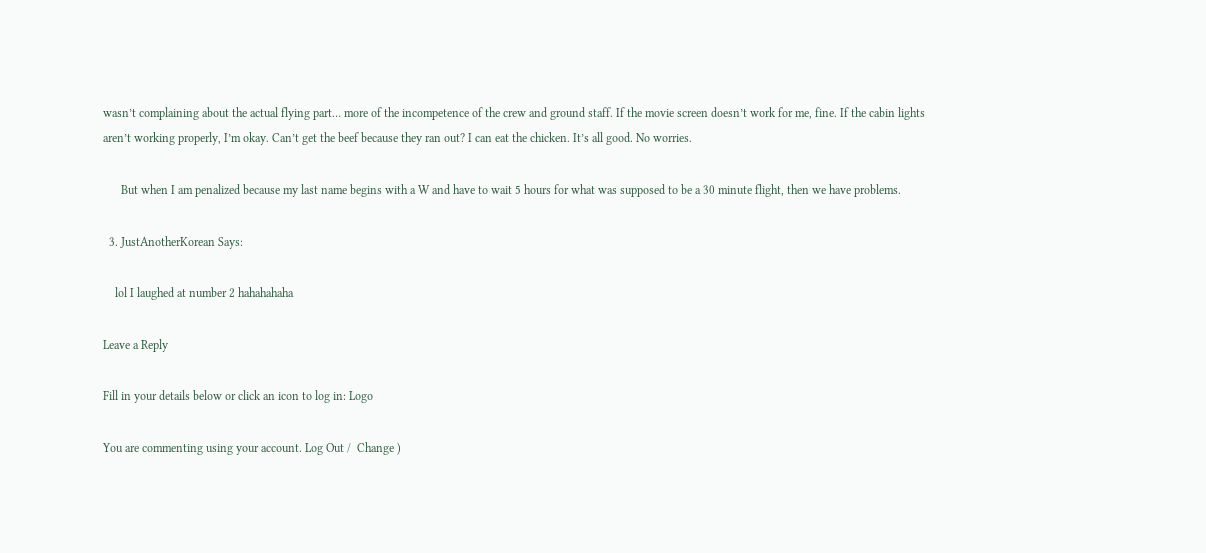wasn’t complaining about the actual flying part… more of the incompetence of the crew and ground staff. If the movie screen doesn’t work for me, fine. If the cabin lights aren’t working properly, I’m okay. Can’t get the beef because they ran out? I can eat the chicken. It’s all good. No worries.

      But when I am penalized because my last name begins with a W and have to wait 5 hours for what was supposed to be a 30 minute flight, then we have problems.

  3. JustAnotherKorean Says:

    lol I laughed at number 2 hahahahaha

Leave a Reply

Fill in your details below or click an icon to log in: Logo

You are commenting using your account. Log Out /  Change )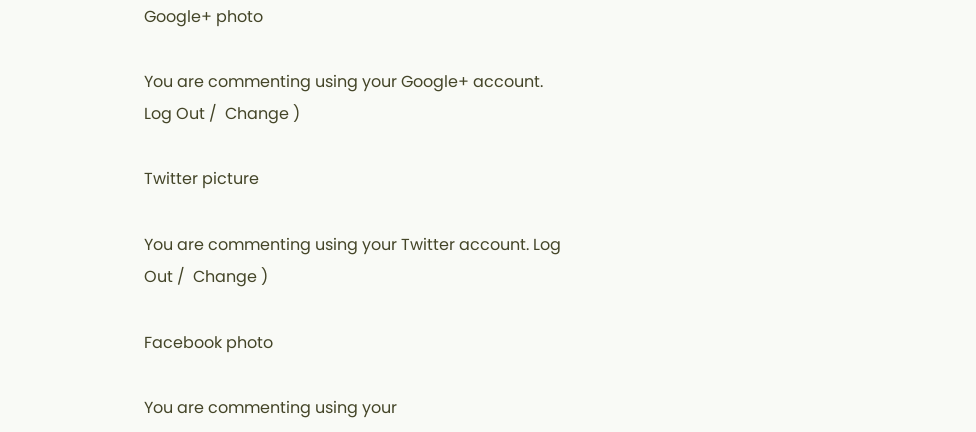Google+ photo

You are commenting using your Google+ account. Log Out /  Change )

Twitter picture

You are commenting using your Twitter account. Log Out /  Change )

Facebook photo

You are commenting using your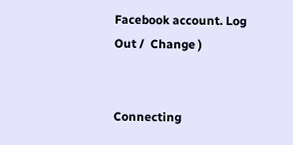Facebook account. Log Out /  Change )


Connecting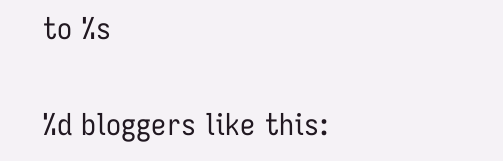to %s

%d bloggers like this: